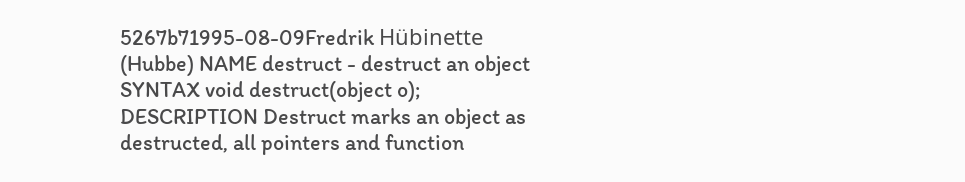5267b71995-08-09Fredrik Hübinette (Hubbe) NAME destruct - destruct an object SYNTAX void destruct(object o); DESCRIPTION Destruct marks an object as destructed, all pointers and function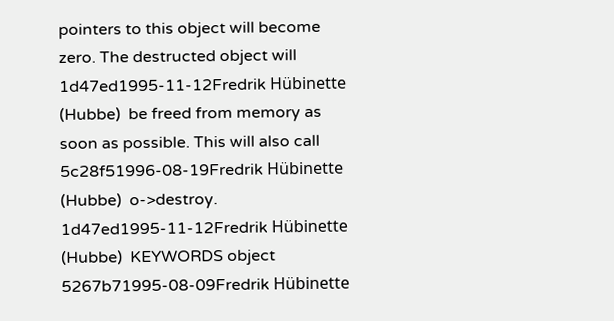pointers to this object will become zero. The destructed object will
1d47ed1995-11-12Fredrik Hübinette (Hubbe)  be freed from memory as soon as possible. This will also call
5c28f51996-08-19Fredrik Hübinette (Hubbe)  o->destroy.
1d47ed1995-11-12Fredrik Hübinette (Hubbe)  KEYWORDS object
5267b71995-08-09Fredrik Hübinette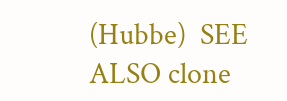(Hubbe)  SEE ALSO clone